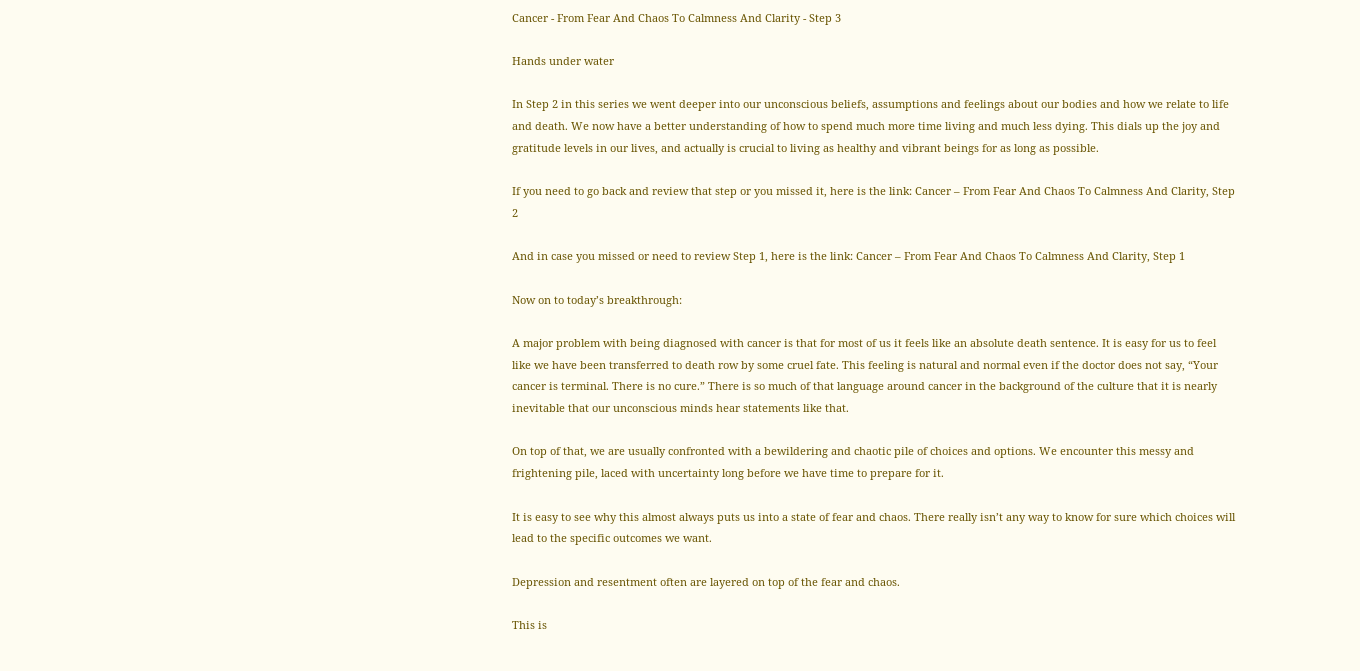Cancer - From Fear And Chaos To Calmness And Clarity - Step 3

Hands under water

In Step 2 in this series we went deeper into our unconscious beliefs, assumptions and feelings about our bodies and how we relate to life and death. We now have a better understanding of how to spend much more time living and much less dying. This dials up the joy and gratitude levels in our lives, and actually is crucial to living as healthy and vibrant beings for as long as possible.

If you need to go back and review that step or you missed it, here is the link: Cancer – From Fear And Chaos To Calmness And Clarity, Step 2

And in case you missed or need to review Step 1, here is the link: Cancer – From Fear And Chaos To Calmness And Clarity, Step 1

Now on to today’s breakthrough:

A major problem with being diagnosed with cancer is that for most of us it feels like an absolute death sentence. It is easy for us to feel like we have been transferred to death row by some cruel fate. This feeling is natural and normal even if the doctor does not say, “Your cancer is terminal. There is no cure.” There is so much of that language around cancer in the background of the culture that it is nearly inevitable that our unconscious minds hear statements like that.

On top of that, we are usually confronted with a bewildering and chaotic pile of choices and options. We encounter this messy and frightening pile, laced with uncertainty long before we have time to prepare for it.

It is easy to see why this almost always puts us into a state of fear and chaos. There really isn’t any way to know for sure which choices will lead to the specific outcomes we want.

Depression and resentment often are layered on top of the fear and chaos.

This is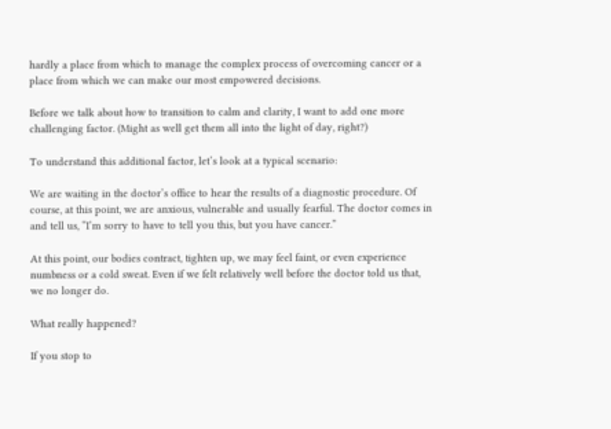hardly a place from which to manage the complex process of overcoming cancer or a place from which we can make our most empowered decisions.

Before we talk about how to transition to calm and clarity, I want to add one more challenging factor. (Might as well get them all into the light of day, right?)

To understand this additional factor, let’s look at a typical scenario:

We are waiting in the doctor’s office to hear the results of a diagnostic procedure. Of course, at this point, we are anxious, vulnerable and usually fearful. The doctor comes in and tell us, “I’m sorry to have to tell you this, but you have cancer.”

At this point, our bodies contract, tighten up, we may feel faint, or even experience numbness or a cold sweat. Even if we felt relatively well before the doctor told us that, we no longer do.

What really happened?

If you stop to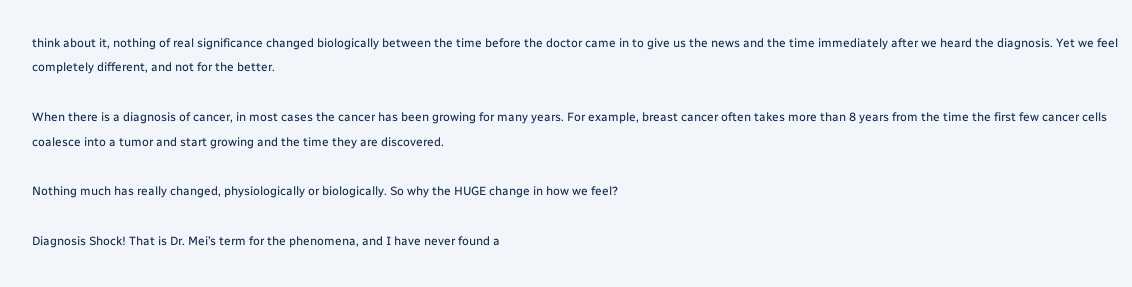think about it, nothing of real significance changed biologically between the time before the doctor came in to give us the news and the time immediately after we heard the diagnosis. Yet we feel completely different, and not for the better.

When there is a diagnosis of cancer, in most cases the cancer has been growing for many years. For example, breast cancer often takes more than 8 years from the time the first few cancer cells coalesce into a tumor and start growing and the time they are discovered.

Nothing much has really changed, physiologically or biologically. So why the HUGE change in how we feel?

Diagnosis Shock! That is Dr. Mei’s term for the phenomena, and I have never found a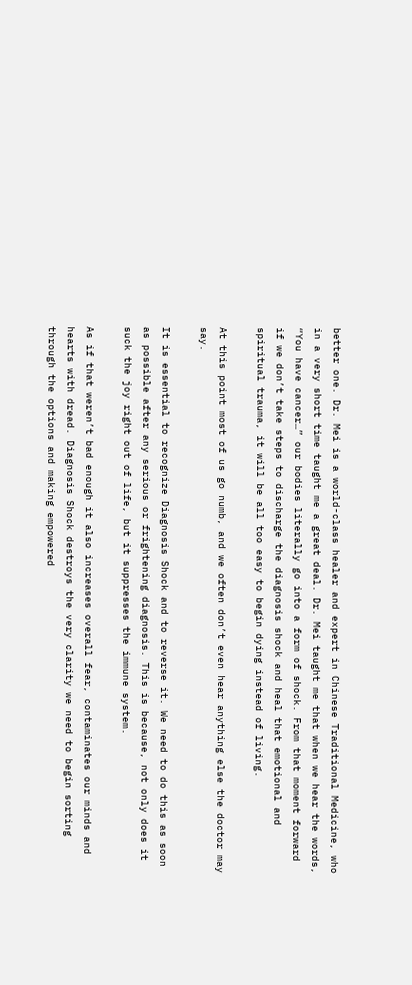better one. Dr. Mei is a world-class healer and expert in Chinese Traditional Medicine, who in a very short time taught me a great deal. Dr. Mei taught me that when we hear the words, “You have cancer…” our bodies literally go into a form of shock. From that moment forward if we don’t take steps to discharge the diagnosis shock and heal that emotional and spiritual trauma, it will be all too easy to begin dying instead of living.

At this point most of us go numb, and we often don’t even hear anything else the doctor may say.

It is essential to recognize Diagnosis Shock and to reverse it. We need to do this as soon as possible after any serious or frightening diagnosis. This is because, not only does it suck the joy right out of life, but it suppresses the immune system.

As if that weren’t bad enough it also increases overall fear, contaminates our minds and hearts with dread. Diagnosis Shock destroys the very clarity we need to begin sorting through the options and making empowered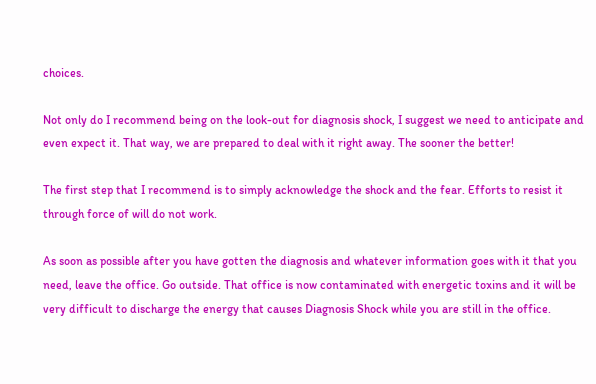choices.

Not only do I recommend being on the look-out for diagnosis shock, I suggest we need to anticipate and even expect it. That way, we are prepared to deal with it right away. The sooner the better!

The first step that I recommend is to simply acknowledge the shock and the fear. Efforts to resist it through force of will do not work.

As soon as possible after you have gotten the diagnosis and whatever information goes with it that you need, leave the office. Go outside. That office is now contaminated with energetic toxins and it will be very difficult to discharge the energy that causes Diagnosis Shock while you are still in the office.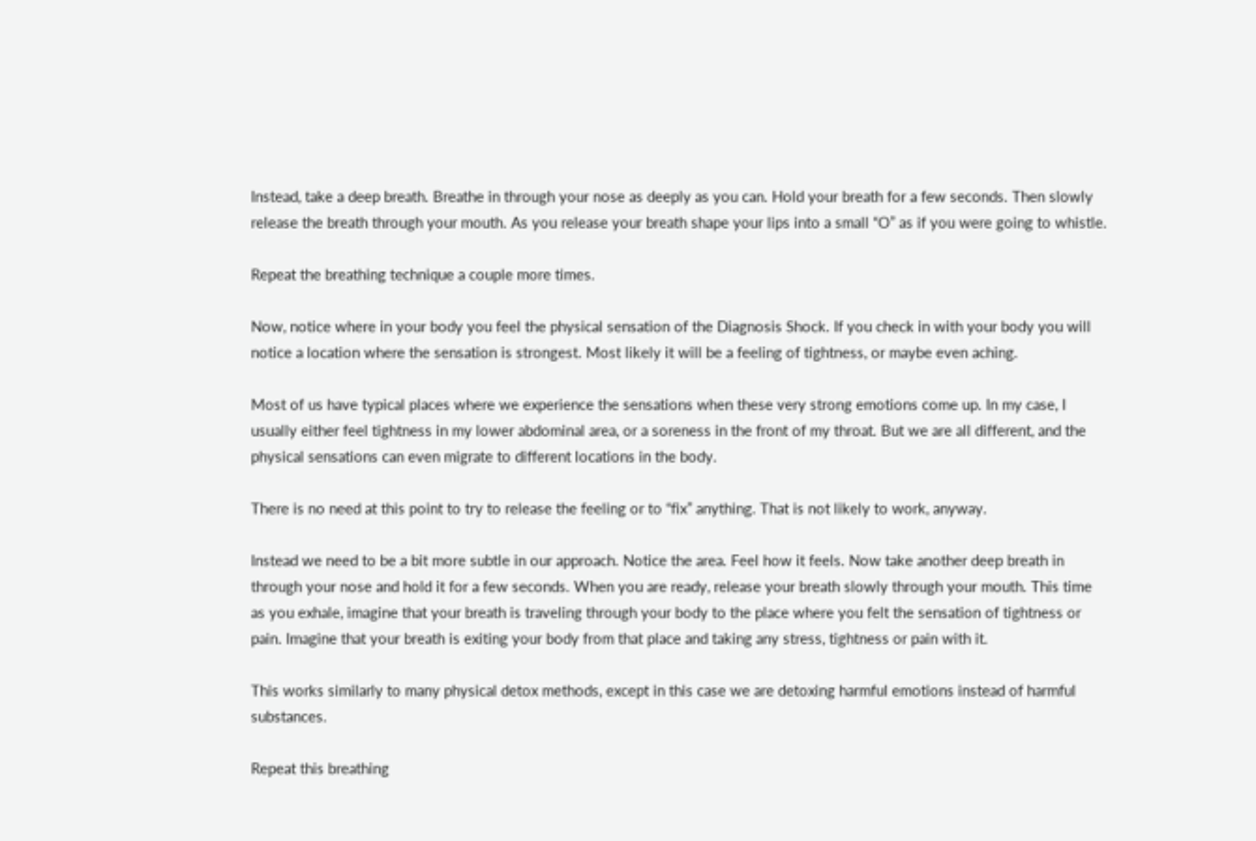Instead, take a deep breath. Breathe in through your nose as deeply as you can. Hold your breath for a few seconds. Then slowly release the breath through your mouth. As you release your breath shape your lips into a small “O” as if you were going to whistle.

Repeat the breathing technique a couple more times.

Now, notice where in your body you feel the physical sensation of the Diagnosis Shock. If you check in with your body you will notice a location where the sensation is strongest. Most likely it will be a feeling of tightness, or maybe even aching.

Most of us have typical places where we experience the sensations when these very strong emotions come up. In my case, I usually either feel tightness in my lower abdominal area, or a soreness in the front of my throat. But we are all different, and the physical sensations can even migrate to different locations in the body.

There is no need at this point to try to release the feeling or to “fix” anything. That is not likely to work, anyway.

Instead we need to be a bit more subtle in our approach. Notice the area. Feel how it feels. Now take another deep breath in through your nose and hold it for a few seconds. When you are ready, release your breath slowly through your mouth. This time as you exhale, imagine that your breath is traveling through your body to the place where you felt the sensation of tightness or pain. Imagine that your breath is exiting your body from that place and taking any stress, tightness or pain with it.

This works similarly to many physical detox methods, except in this case we are detoxing harmful emotions instead of harmful substances.

Repeat this breathing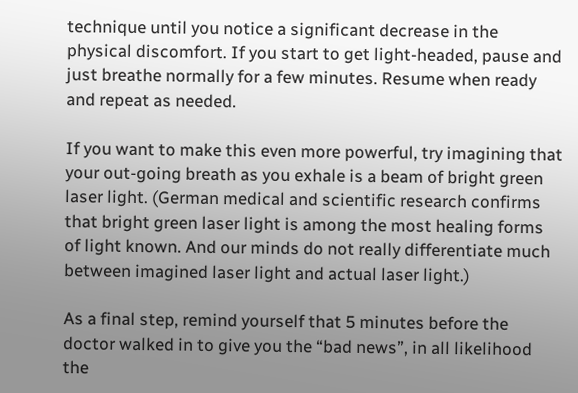technique until you notice a significant decrease in the physical discomfort. If you start to get light-headed, pause and just breathe normally for a few minutes. Resume when ready and repeat as needed.

If you want to make this even more powerful, try imagining that your out-going breath as you exhale is a beam of bright green laser light. (German medical and scientific research confirms that bright green laser light is among the most healing forms of light known. And our minds do not really differentiate much between imagined laser light and actual laser light.)

As a final step, remind yourself that 5 minutes before the doctor walked in to give you the “bad news”, in all likelihood the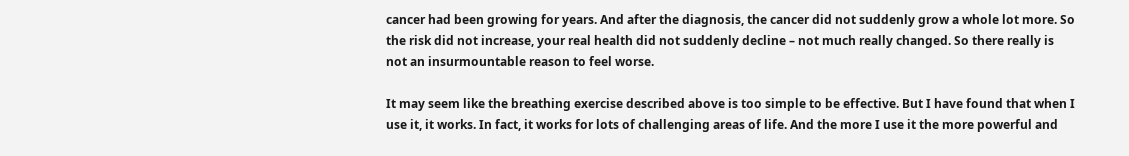cancer had been growing for years. And after the diagnosis, the cancer did not suddenly grow a whole lot more. So the risk did not increase, your real health did not suddenly decline – not much really changed. So there really is not an insurmountable reason to feel worse.

It may seem like the breathing exercise described above is too simple to be effective. But I have found that when I use it, it works. In fact, it works for lots of challenging areas of life. And the more I use it the more powerful and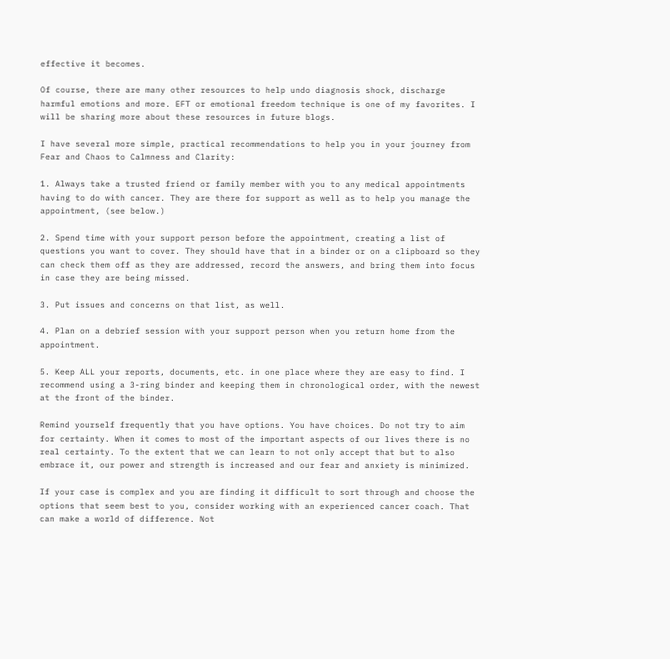effective it becomes.

Of course, there are many other resources to help undo diagnosis shock, discharge harmful emotions and more. EFT or emotional freedom technique is one of my favorites. I will be sharing more about these resources in future blogs.

I have several more simple, practical recommendations to help you in your journey from Fear and Chaos to Calmness and Clarity:

1. Always take a trusted friend or family member with you to any medical appointments having to do with cancer. They are there for support as well as to help you manage the appointment, (see below.)

2. Spend time with your support person before the appointment, creating a list of questions you want to cover. They should have that in a binder or on a clipboard so they can check them off as they are addressed, record the answers, and bring them into focus in case they are being missed.

3. Put issues and concerns on that list, as well.

4. Plan on a debrief session with your support person when you return home from the appointment.

5. Keep ALL your reports, documents, etc. in one place where they are easy to find. I recommend using a 3-ring binder and keeping them in chronological order, with the newest at the front of the binder.

Remind yourself frequently that you have options. You have choices. Do not try to aim for certainty. When it comes to most of the important aspects of our lives there is no real certainty. To the extent that we can learn to not only accept that but to also embrace it, our power and strength is increased and our fear and anxiety is minimized.

If your case is complex and you are finding it difficult to sort through and choose the options that seem best to you, consider working with an experienced cancer coach. That can make a world of difference. Not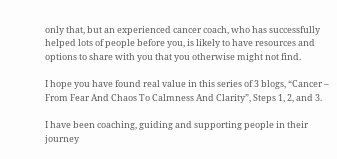only that, but an experienced cancer coach, who has successfully helped lots of people before you, is likely to have resources and options to share with you that you otherwise might not find.

I hope you have found real value in this series of 3 blogs, “Cancer – From Fear And Chaos To Calmness And Clarity”, Steps 1, 2, and 3.

I have been coaching, guiding and supporting people in their journey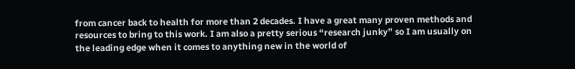from cancer back to health for more than 2 decades. I have a great many proven methods and resources to bring to this work. I am also a pretty serious “research junky” so I am usually on the leading edge when it comes to anything new in the world of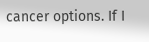cancer options. If I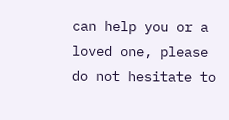can help you or a loved one, please do not hesitate to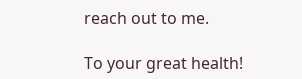reach out to me.

To your great health!